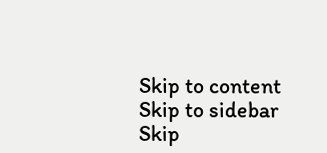Skip to content Skip to sidebar Skip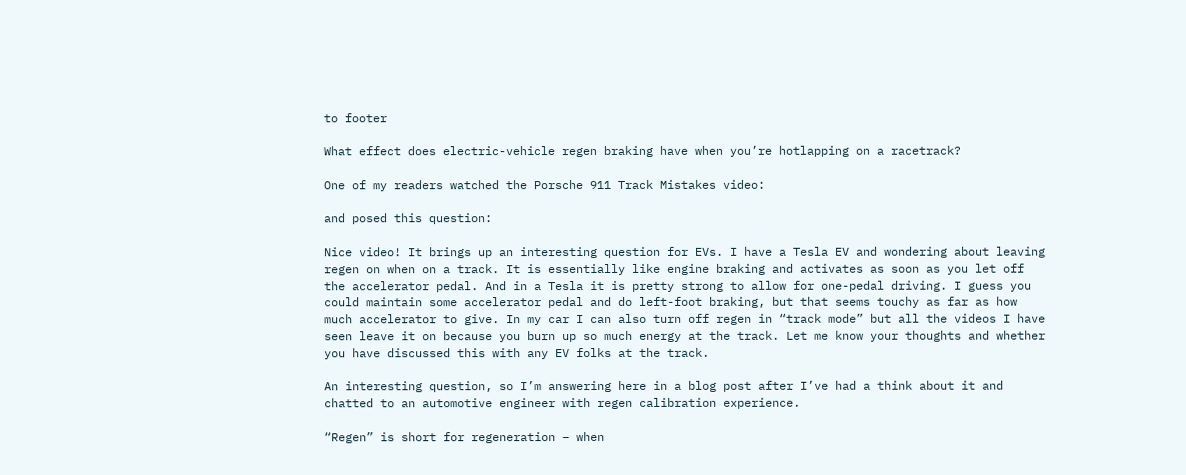to footer

What effect does electric-vehicle regen braking have when you’re hotlapping on a racetrack?

One of my readers watched the Porsche 911 Track Mistakes video:

and posed this question:

Nice video! It brings up an interesting question for EVs. I have a Tesla EV and wondering about leaving regen on when on a track. It is essentially like engine braking and activates as soon as you let off the accelerator pedal. And in a Tesla it is pretty strong to allow for one-pedal driving. I guess you could maintain some accelerator pedal and do left-foot braking, but that seems touchy as far as how much accelerator to give. In my car I can also turn off regen in “track mode” but all the videos I have seen leave it on because you burn up so much energy at the track. Let me know your thoughts and whether you have discussed this with any EV folks at the track.

An interesting question, so I’m answering here in a blog post after I’ve had a think about it and chatted to an automotive engineer with regen calibration experience.

“Regen” is short for regeneration – when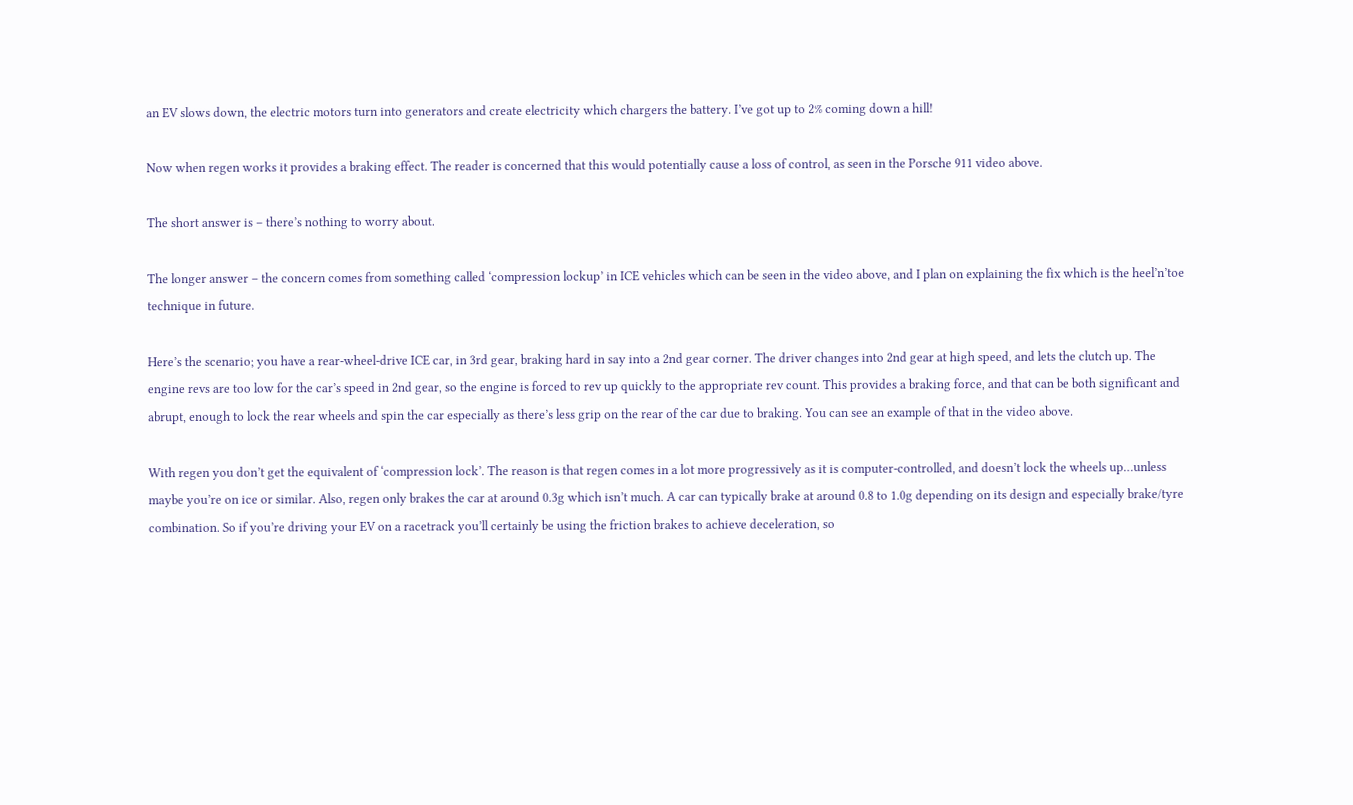an EV slows down, the electric motors turn into generators and create electricity which chargers the battery. I’ve got up to 2% coming down a hill!

Now when regen works it provides a braking effect. The reader is concerned that this would potentially cause a loss of control, as seen in the Porsche 911 video above.

The short answer is – there’s nothing to worry about.

The longer answer – the concern comes from something called ‘compression lockup’ in ICE vehicles which can be seen in the video above, and I plan on explaining the fix which is the heel’n’toe technique in future.

Here’s the scenario; you have a rear-wheel-drive ICE car, in 3rd gear, braking hard in say into a 2nd gear corner. The driver changes into 2nd gear at high speed, and lets the clutch up. The engine revs are too low for the car’s speed in 2nd gear, so the engine is forced to rev up quickly to the appropriate rev count. This provides a braking force, and that can be both significant and abrupt, enough to lock the rear wheels and spin the car especially as there’s less grip on the rear of the car due to braking. You can see an example of that in the video above.

With regen you don’t get the equivalent of ‘compression lock’. The reason is that regen comes in a lot more progressively as it is computer-controlled, and doesn’t lock the wheels up…unless maybe you’re on ice or similar. Also, regen only brakes the car at around 0.3g which isn’t much. A car can typically brake at around 0.8 to 1.0g depending on its design and especially brake/tyre combination. So if you’re driving your EV on a racetrack you’ll certainly be using the friction brakes to achieve deceleration, so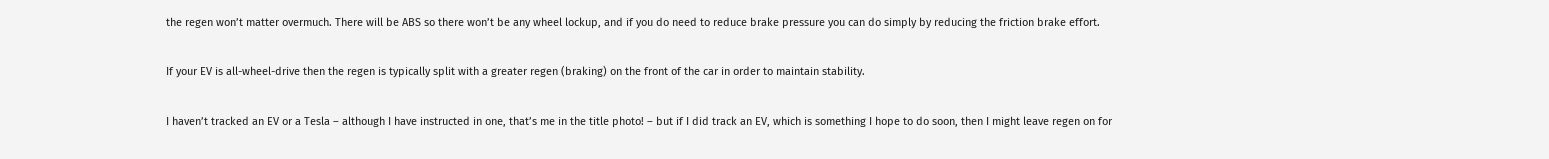the regen won’t matter overmuch. There will be ABS so there won’t be any wheel lockup, and if you do need to reduce brake pressure you can do simply by reducing the friction brake effort.

If your EV is all-wheel-drive then the regen is typically split with a greater regen (braking) on the front of the car in order to maintain stability.

I haven’t tracked an EV or a Tesla – although I have instructed in one, that’s me in the title photo! – but if I did track an EV, which is something I hope to do soon, then I might leave regen on for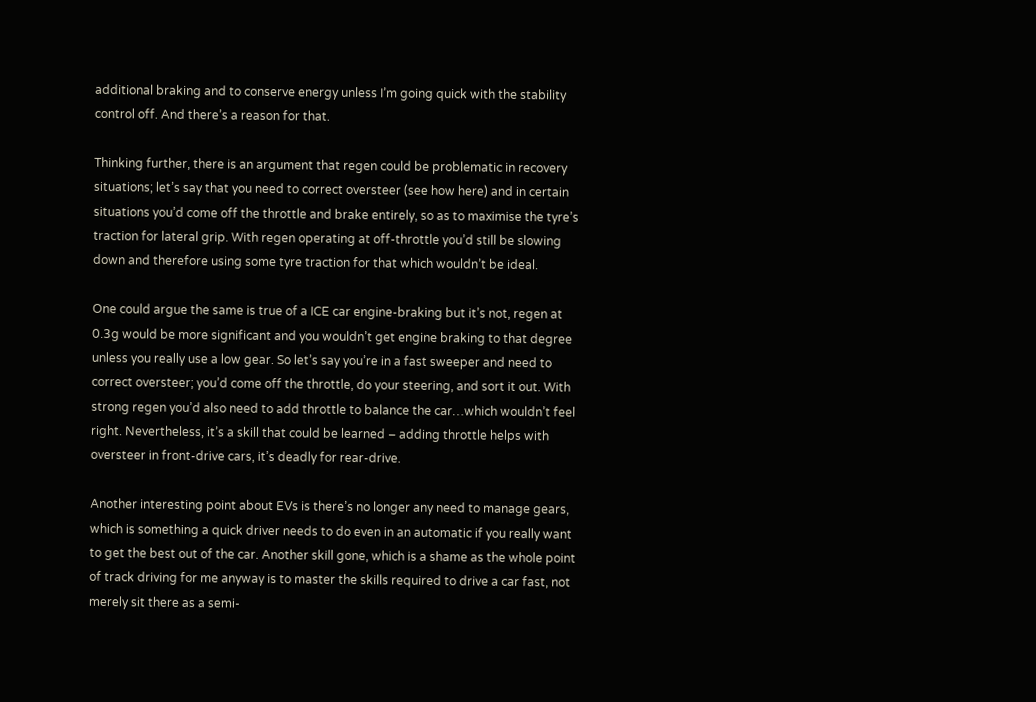additional braking and to conserve energy unless I’m going quick with the stability control off. And there’s a reason for that.

Thinking further, there is an argument that regen could be problematic in recovery situations; let’s say that you need to correct oversteer (see how here) and in certain situations you’d come off the throttle and brake entirely, so as to maximise the tyre’s traction for lateral grip. With regen operating at off-throttle you’d still be slowing down and therefore using some tyre traction for that which wouldn’t be ideal.

One could argue the same is true of a ICE car engine-braking but it’s not, regen at 0.3g would be more significant and you wouldn’t get engine braking to that degree unless you really use a low gear. So let’s say you’re in a fast sweeper and need to correct oversteer; you’d come off the throttle, do your steering, and sort it out. With strong regen you’d also need to add throttle to balance the car…which wouldn’t feel right. Nevertheless, it’s a skill that could be learned – adding throttle helps with oversteer in front-drive cars, it’s deadly for rear-drive.

Another interesting point about EVs is there’s no longer any need to manage gears, which is something a quick driver needs to do even in an automatic if you really want to get the best out of the car. Another skill gone, which is a shame as the whole point of track driving for me anyway is to master the skills required to drive a car fast, not merely sit there as a semi-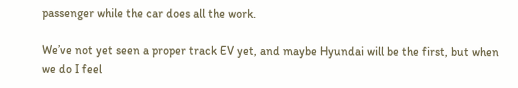passenger while the car does all the work.

We’ve not yet seen a proper track EV yet, and maybe Hyundai will be the first, but when we do I feel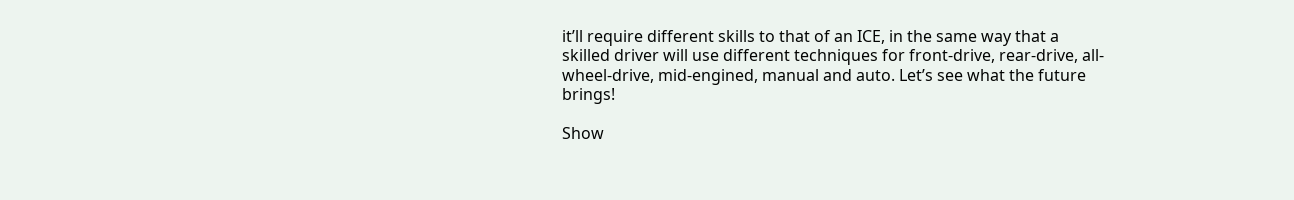it’ll require different skills to that of an ICE, in the same way that a skilled driver will use different techniques for front-drive, rear-drive, all-wheel-drive, mid-engined, manual and auto. Let’s see what the future brings!

Show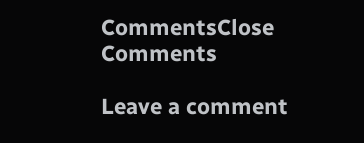CommentsClose Comments

Leave a comment